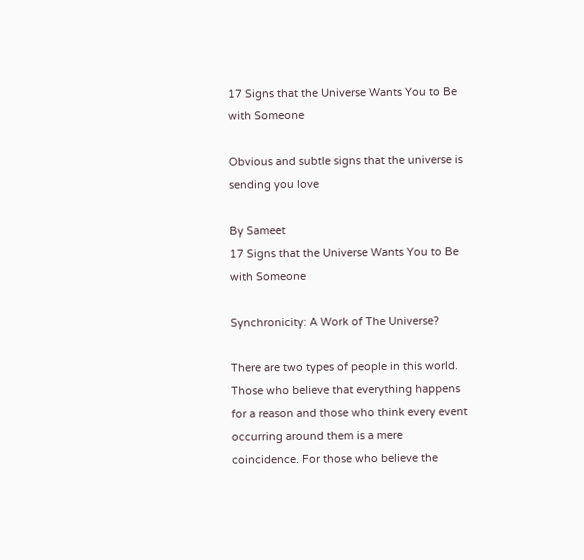17 Signs that the Universe Wants You to Be with Someone

Obvious and subtle signs that the universe is sending you love

By Sameet
17 Signs that the Universe Wants You to Be with Someone

Synchronicity: A Work of The Universe?

There are two types of people in this world. Those who believe that everything happens for a reason and those who think every event occurring around them is a mere coincidence. For those who believe the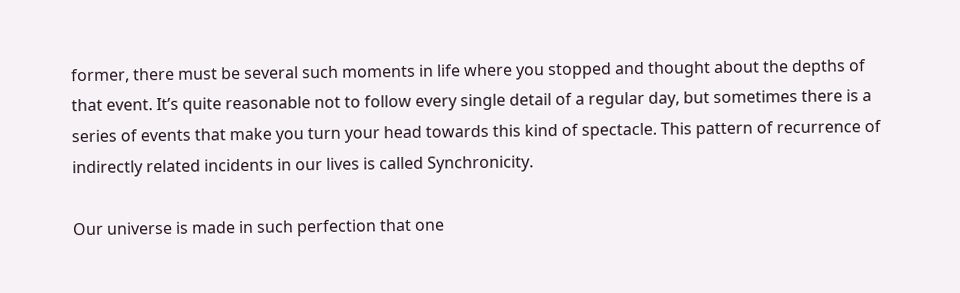former, there must be several such moments in life where you stopped and thought about the depths of that event. It’s quite reasonable not to follow every single detail of a regular day, but sometimes there is a series of events that make you turn your head towards this kind of spectacle. This pattern of recurrence of indirectly related incidents in our lives is called Synchronicity.

Our universe is made in such perfection that one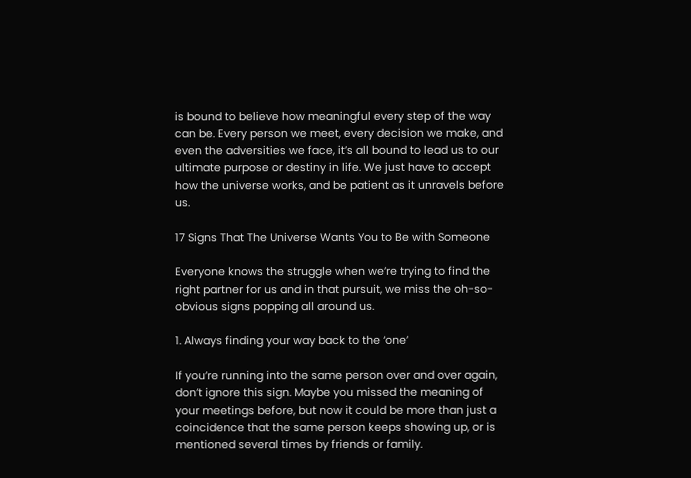is bound to believe how meaningful every step of the way can be. Every person we meet, every decision we make, and even the adversities we face, it’s all bound to lead us to our ultimate purpose or destiny in life. We just have to accept how the universe works, and be patient as it unravels before us.

17 Signs That The Universe Wants You to Be with Someone

Everyone knows the struggle when we’re trying to find the right partner for us and in that pursuit, we miss the oh-so-obvious signs popping all around us.

1. Always finding your way back to the ‘one’

If you’re running into the same person over and over again, don’t ignore this sign. Maybe you missed the meaning of your meetings before, but now it could be more than just a coincidence that the same person keeps showing up, or is mentioned several times by friends or family.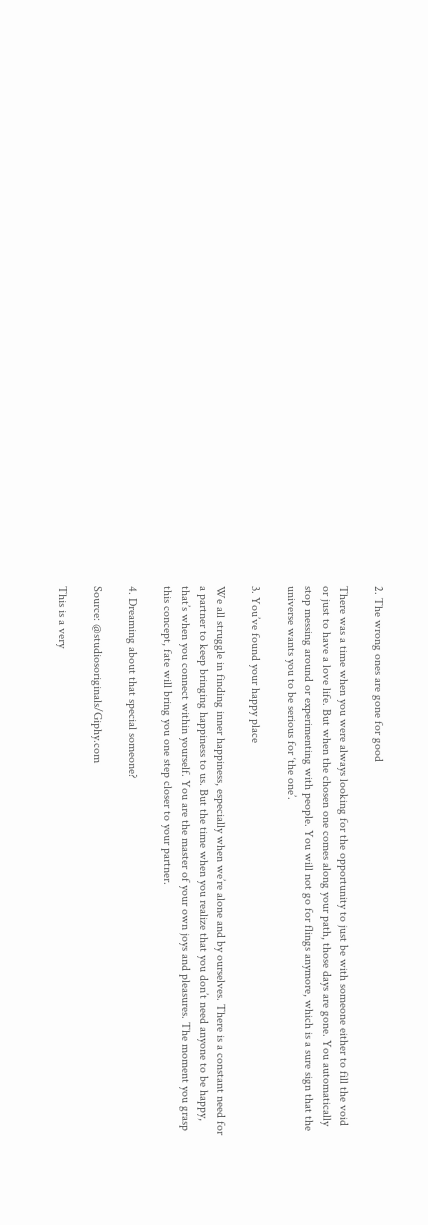2. The wrong ones are gone for good

There was a time when you were always looking for the opportunity to just be with someone either to fill the void or just to have a love life. But when the chosen one comes along your path, those days are gone. You automatically stop messing around or experimenting with people. You will not go for flings anymore, which is a sure sign that the universe wants you to be serious for ‘the one’.

3. You’ve found your happy place

We all struggle in finding inner happiness, especially when we’re alone and by ourselves. There is a constant need for a partner to keep bringing happiness to us. But the time when you realize that you don’t need anyone to be happy, that’s when you connect within yourself. You are the master of your own joys and pleasures. The moment you grasp this concept, fate will bring you one step closer to your partner.

4. Dreaming about that special someone?

Source: @studiosoriginals/Giphy.com

This is a very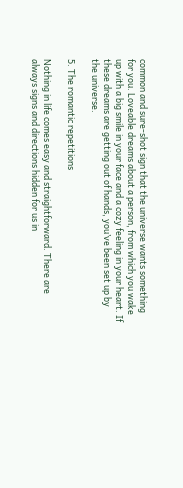common and sure-shot sign that the universe wants something for you. Loveable dreams about a person, from which you wake up with a big smile in your face and a cozy feeling in your heart. If these dreams are getting out of hands, you’ve been set up by the universe.

5. The romantic repetitions

Nothing in life comes easy and straightforward. There are always signs and directions hidden for us in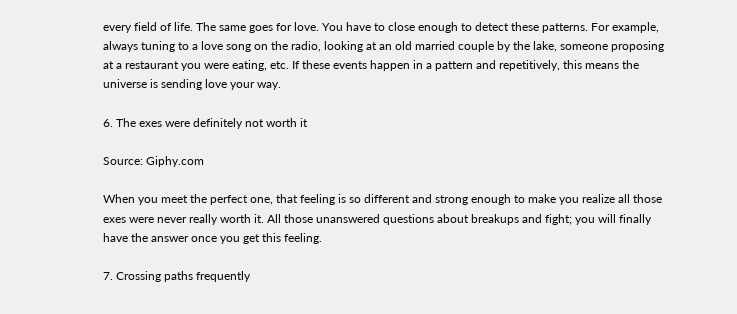every field of life. The same goes for love. You have to close enough to detect these patterns. For example, always tuning to a love song on the radio, looking at an old married couple by the lake, someone proposing at a restaurant you were eating, etc. If these events happen in a pattern and repetitively, this means the universe is sending love your way.

6. The exes were definitely not worth it

Source: Giphy.com

When you meet the perfect one, that feeling is so different and strong enough to make you realize all those exes were never really worth it. All those unanswered questions about breakups and fight; you will finally have the answer once you get this feeling.

7. Crossing paths frequently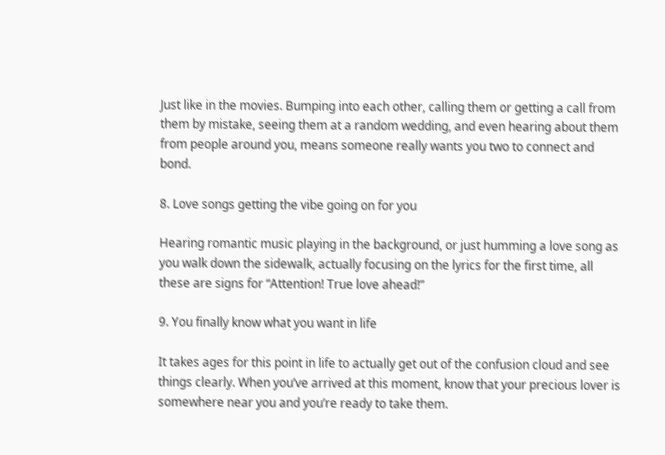Just like in the movies. Bumping into each other, calling them or getting a call from them by mistake, seeing them at a random wedding, and even hearing about them from people around you, means someone really wants you two to connect and bond.

8. Love songs getting the vibe going on for you

Hearing romantic music playing in the background, or just humming a love song as you walk down the sidewalk, actually focusing on the lyrics for the first time, all these are signs for “Attention! True love ahead!”

9. You finally know what you want in life

It takes ages for this point in life to actually get out of the confusion cloud and see things clearly. When you’ve arrived at this moment, know that your precious lover is somewhere near you and you’re ready to take them.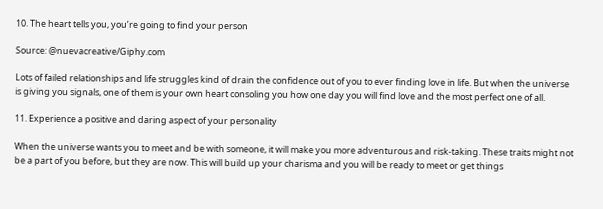10. The heart tells you, you’re going to find your person

Source: @nuevacreative/Giphy.com

Lots of failed relationships and life struggles kind of drain the confidence out of you to ever finding love in life. But when the universe is giving you signals, one of them is your own heart consoling you how one day you will find love and the most perfect one of all.

11. Experience a positive and daring aspect of your personality

When the universe wants you to meet and be with someone, it will make you more adventurous and risk-taking. These traits might not be a part of you before, but they are now. This will build up your charisma and you will be ready to meet or get things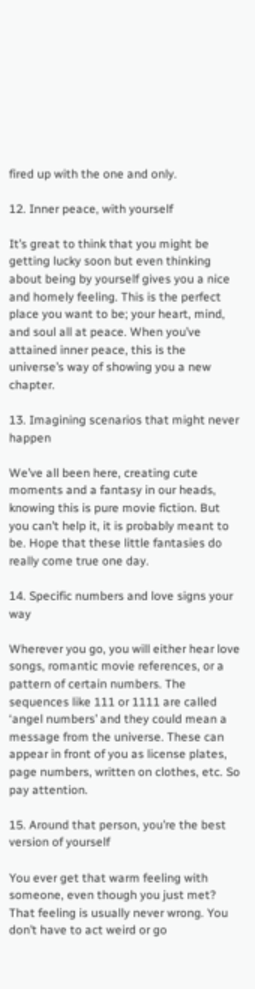fired up with the one and only.

12. Inner peace, with yourself

It’s great to think that you might be getting lucky soon but even thinking about being by yourself gives you a nice and homely feeling. This is the perfect place you want to be; your heart, mind, and soul all at peace. When you’ve attained inner peace, this is the universe’s way of showing you a new chapter.

13. Imagining scenarios that might never happen

We’ve all been here, creating cute moments and a fantasy in our heads, knowing this is pure movie fiction. But you can’t help it, it is probably meant to be. Hope that these little fantasies do really come true one day.

14. Specific numbers and love signs your way

Wherever you go, you will either hear love songs, romantic movie references, or a pattern of certain numbers. The sequences like 111 or 1111 are called ‘angel numbers’ and they could mean a message from the universe. These can appear in front of you as license plates, page numbers, written on clothes, etc. So pay attention.

15. Around that person, you’re the best version of yourself

You ever get that warm feeling with someone, even though you just met? That feeling is usually never wrong. You don’t have to act weird or go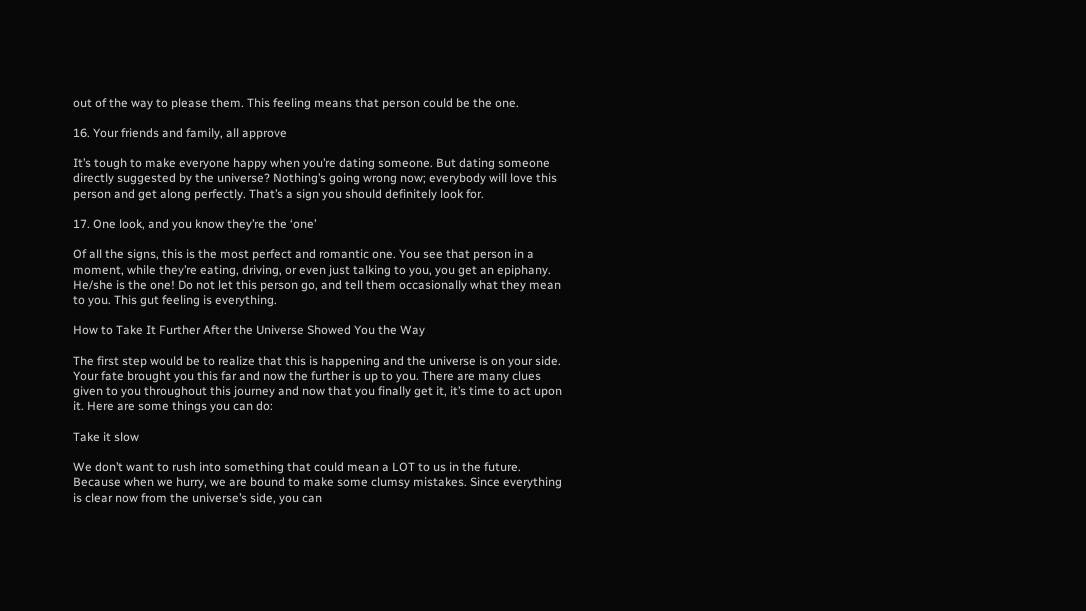out of the way to please them. This feeling means that person could be the one.

16. Your friends and family, all approve

It’s tough to make everyone happy when you’re dating someone. But dating someone directly suggested by the universe? Nothing’s going wrong now; everybody will love this person and get along perfectly. That’s a sign you should definitely look for.

17. One look, and you know they’re the ‘one’

Of all the signs, this is the most perfect and romantic one. You see that person in a moment, while they’re eating, driving, or even just talking to you, you get an epiphany. He/she is the one! Do not let this person go, and tell them occasionally what they mean to you. This gut feeling is everything.

How to Take It Further After the Universe Showed You the Way

The first step would be to realize that this is happening and the universe is on your side. Your fate brought you this far and now the further is up to you. There are many clues given to you throughout this journey and now that you finally get it, it’s time to act upon it. Here are some things you can do:

Take it slow

We don’t want to rush into something that could mean a LOT to us in the future. Because when we hurry, we are bound to make some clumsy mistakes. Since everything is clear now from the universe’s side, you can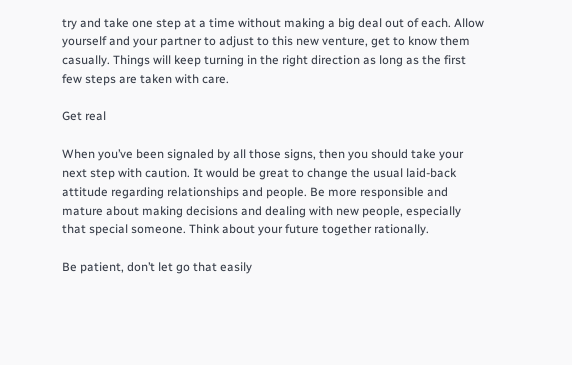try and take one step at a time without making a big deal out of each. Allow yourself and your partner to adjust to this new venture, get to know them casually. Things will keep turning in the right direction as long as the first few steps are taken with care.

Get real

When you’ve been signaled by all those signs, then you should take your next step with caution. It would be great to change the usual laid-back attitude regarding relationships and people. Be more responsible and mature about making decisions and dealing with new people, especially that special someone. Think about your future together rationally.

Be patient, don’t let go that easily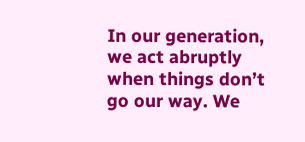In our generation, we act abruptly when things don’t go our way. We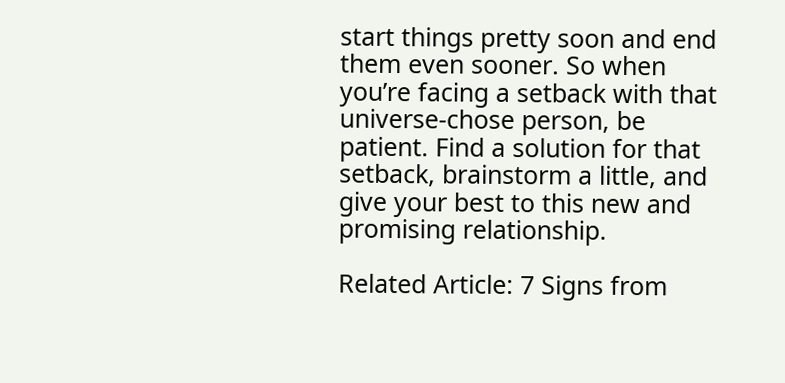start things pretty soon and end them even sooner. So when you’re facing a setback with that universe-chose person, be patient. Find a solution for that setback, brainstorm a little, and give your best to this new and promising relationship.

Related Article: 7 Signs from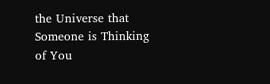the Universe that Someone is Thinking of You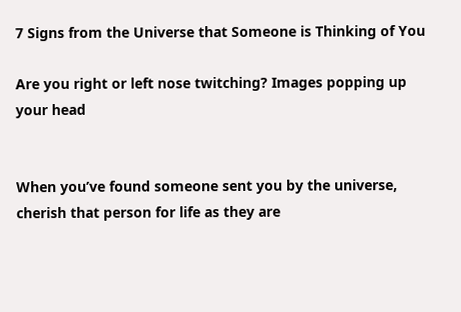7 Signs from the Universe that Someone is Thinking of You

Are you right or left nose twitching? Images popping up your head


When you’ve found someone sent you by the universe, cherish that person for life as they are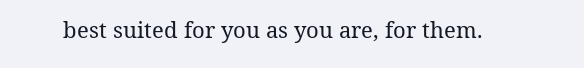best suited for you as you are, for them.